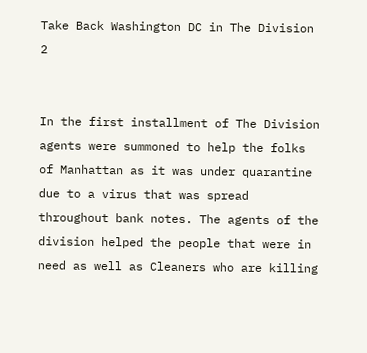Take Back Washington DC in The Division 2


In the first installment of The Division agents were summoned to help the folks of Manhattan as it was under quarantine due to a virus that was spread throughout bank notes. The agents of the division helped the people that were in need as well as Cleaners who are killing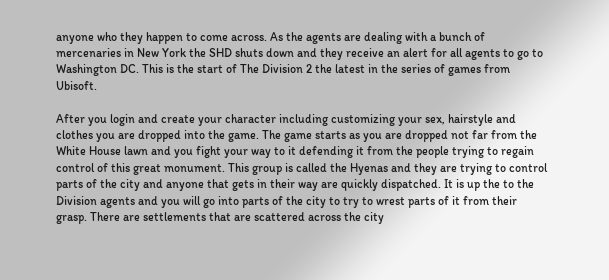anyone who they happen to come across. As the agents are dealing with a bunch of mercenaries in New York the SHD shuts down and they receive an alert for all agents to go to Washington DC. This is the start of The Division 2 the latest in the series of games from Ubisoft.

After you login and create your character including customizing your sex, hairstyle and clothes you are dropped into the game. The game starts as you are dropped not far from the White House lawn and you fight your way to it defending it from the people trying to regain control of this great monument. This group is called the Hyenas and they are trying to control parts of the city and anyone that gets in their way are quickly dispatched. It is up the to the Division agents and you will go into parts of the city to try to wrest parts of it from their grasp. There are settlements that are scattered across the city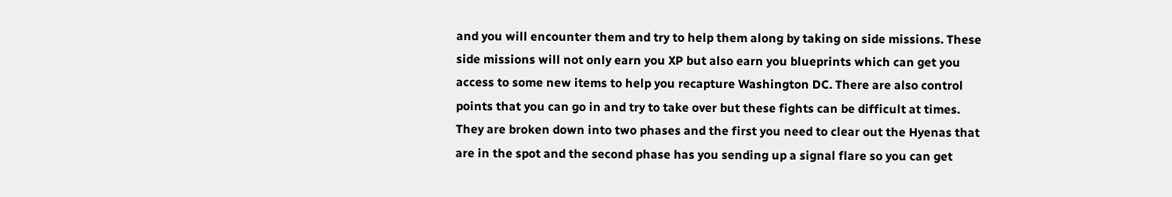and you will encounter them and try to help them along by taking on side missions. These side missions will not only earn you XP but also earn you blueprints which can get you access to some new items to help you recapture Washington DC. There are also control points that you can go in and try to take over but these fights can be difficult at times. They are broken down into two phases and the first you need to clear out the Hyenas that are in the spot and the second phase has you sending up a signal flare so you can get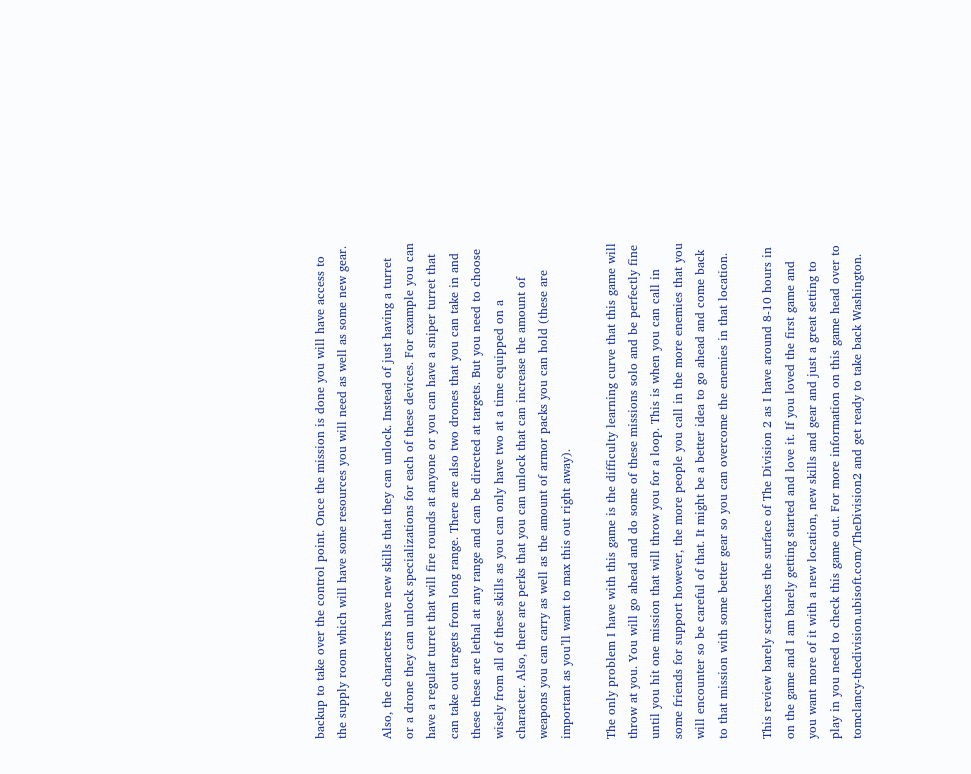backup to take over the control point. Once the mission is done you will have access to the supply room which will have some resources you will need as well as some new gear.

Also, the characters have new skills that they can unlock. Instead of just having a turret or a drone they can unlock specializations for each of these devices. For example you can have a regular turret that will fire rounds at anyone or you can have a sniper turret that can take out targets from long range. There are also two drones that you can take in and these these are lethal at any range and can be directed at targets. But you need to choose wisely from all of these skills as you can only have two at a time equipped on a character. Also, there are perks that you can unlock that can increase the amount of weapons you can carry as well as the amount of armor packs you can hold (these are important as you’ll want to max this out right away).

The only problem I have with this game is the difficulty learning curve that this game will throw at you. You will go ahead and do some of these missions solo and be perfectly fine until you hit one mission that will throw you for a loop. This is when you can call in some friends for support however, the more people you call in the more enemies that you will encounter so be careful of that. It might be a better idea to go ahead and come back to that mission with some better gear so you can overcome the enemies in that location.

This review barely scratches the surface of The Division 2 as I have around 8-10 hours in on the game and I am barely getting started and love it. If you loved the first game and you want more of it with a new location, new skills and gear and just a great setting to play in you need to check this game out. For more information on this game head over to tomclancy-thedivision.ubisoft.com/TheDivision2 and get ready to take back Washington.